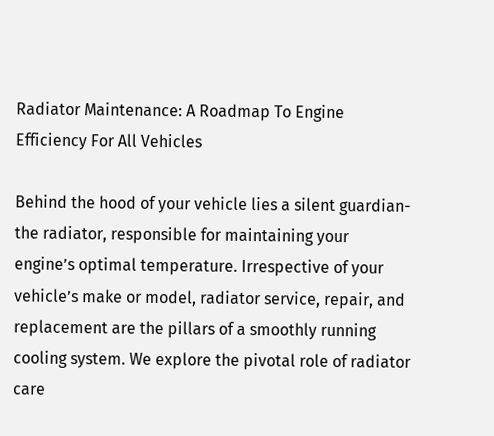Radiator Maintenance: A Roadmap To Engine Efficiency For All Vehicles

Behind the hood of your vehicle lies a silent guardian-the radiator, responsible for maintaining your engine’s optimal temperature. Irrespective of your vehicle’s make or model, radiator service, repair, and replacement are the pillars of a smoothly running cooling system. We explore the pivotal role of radiator care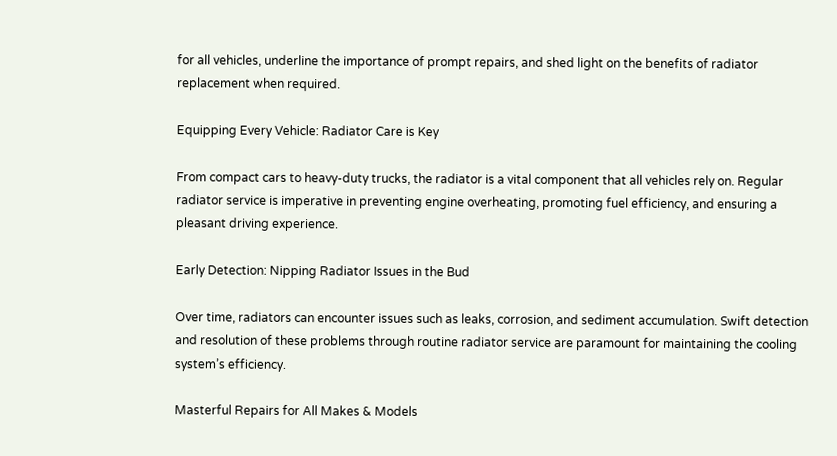for all vehicles, underline the importance of prompt repairs, and shed light on the benefits of radiator replacement when required.

Equipping Every Vehicle: Radiator Care is Key

From compact cars to heavy-duty trucks, the radiator is a vital component that all vehicles rely on. Regular radiator service is imperative in preventing engine overheating, promoting fuel efficiency, and ensuring a pleasant driving experience.

Early Detection: Nipping Radiator Issues in the Bud

Over time, radiators can encounter issues such as leaks, corrosion, and sediment accumulation. Swift detection and resolution of these problems through routine radiator service are paramount for maintaining the cooling system’s efficiency.

Masterful Repairs for All Makes & Models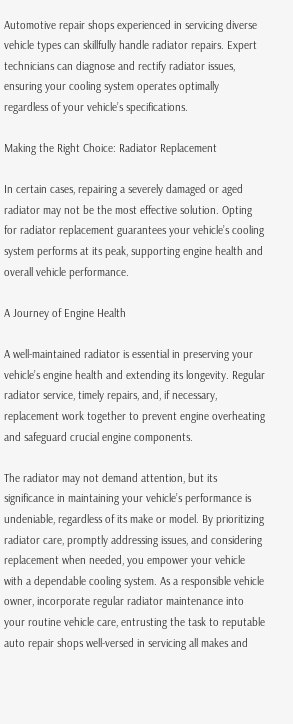Automotive repair shops experienced in servicing diverse vehicle types can skillfully handle radiator repairs. Expert technicians can diagnose and rectify radiator issues, ensuring your cooling system operates optimally regardless of your vehicle’s specifications.

Making the Right Choice: Radiator Replacement

In certain cases, repairing a severely damaged or aged radiator may not be the most effective solution. Opting for radiator replacement guarantees your vehicle’s cooling system performs at its peak, supporting engine health and overall vehicle performance.

A Journey of Engine Health

A well-maintained radiator is essential in preserving your vehicle’s engine health and extending its longevity. Regular radiator service, timely repairs, and, if necessary, replacement work together to prevent engine overheating and safeguard crucial engine components.

The radiator may not demand attention, but its significance in maintaining your vehicle’s performance is undeniable, regardless of its make or model. By prioritizing radiator care, promptly addressing issues, and considering replacement when needed, you empower your vehicle with a dependable cooling system. As a responsible vehicle owner, incorporate regular radiator maintenance into your routine vehicle care, entrusting the task to reputable auto repair shops well-versed in servicing all makes and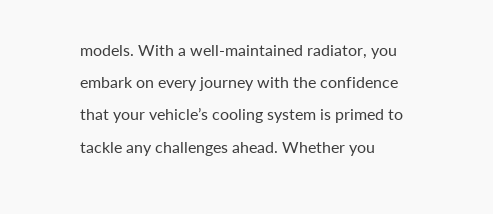models. With a well-maintained radiator, you embark on every journey with the confidence that your vehicle’s cooling system is primed to tackle any challenges ahead. Whether you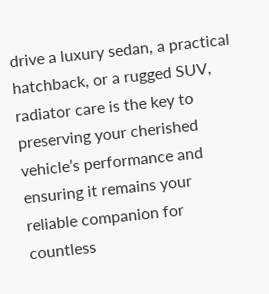drive a luxury sedan, a practical hatchback, or a rugged SUV, radiator care is the key to preserving your cherished vehicle’s performance and ensuring it remains your reliable companion for countless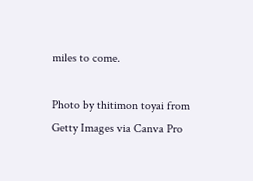miles to come.

Photo by thitimon toyai from Getty Images via Canva Pro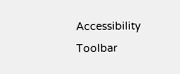Accessibility Toolbar